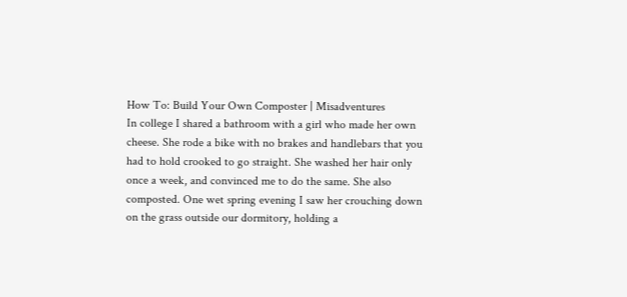How To: Build Your Own Composter | Misadventures
In college I shared a bathroom with a girl who made her own cheese. She rode a bike with no brakes and handlebars that you had to hold crooked to go straight. She washed her hair only once a week, and convinced me to do the same. She also composted. One wet spring evening I saw her crouching down on the grass outside our dormitory, holding a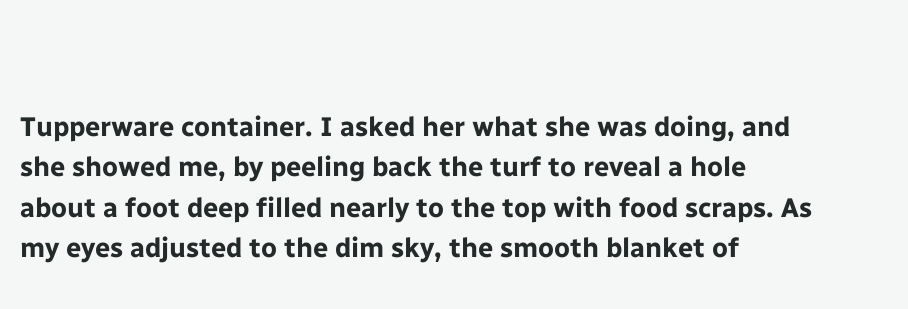Tupperware container. I asked her what she was doing, and she showed me, by peeling back the turf to reveal a hole about a foot deep filled nearly to the top with food scraps. As my eyes adjusted to the dim sky, the smooth blanket of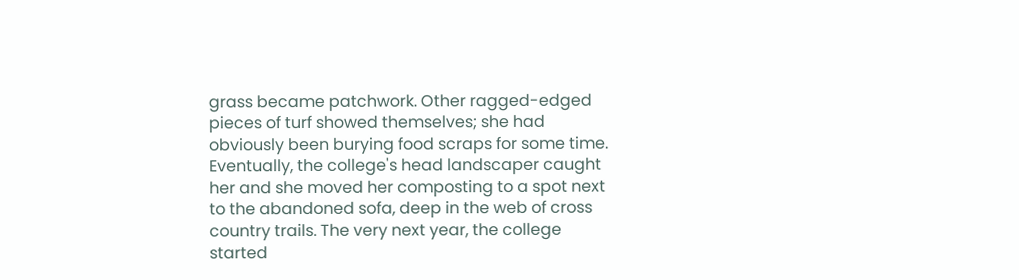grass became patchwork. Other ragged-edged pieces of turf showed themselves; she had obviously been burying food scraps for some time. Eventually, the college's head landscaper caught her and she moved her composting to a spot next to the abandoned sofa, deep in the web of cross country trails. The very next year, the college started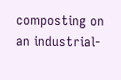composting on an industrial-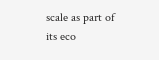scale as part of its eco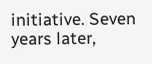initiative. Seven years later,